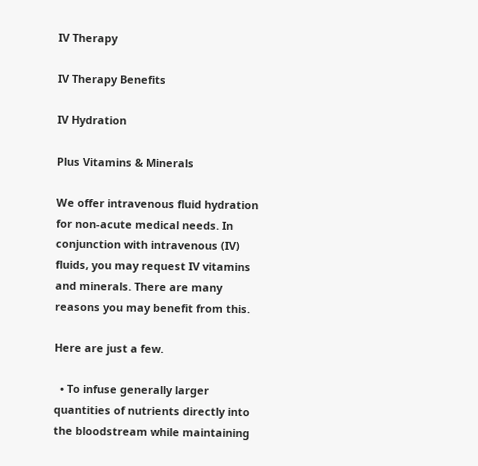IV Therapy

IV Therapy Benefits

IV Hydration

Plus Vitamins & Minerals

We offer intravenous fluid hydration for non-acute medical needs. In conjunction with intravenous (IV) fluids, you may request IV vitamins and minerals. There are many reasons you may benefit from this.

Here are just a few.

  • To infuse generally larger quantities of nutrients directly into the bloodstream while maintaining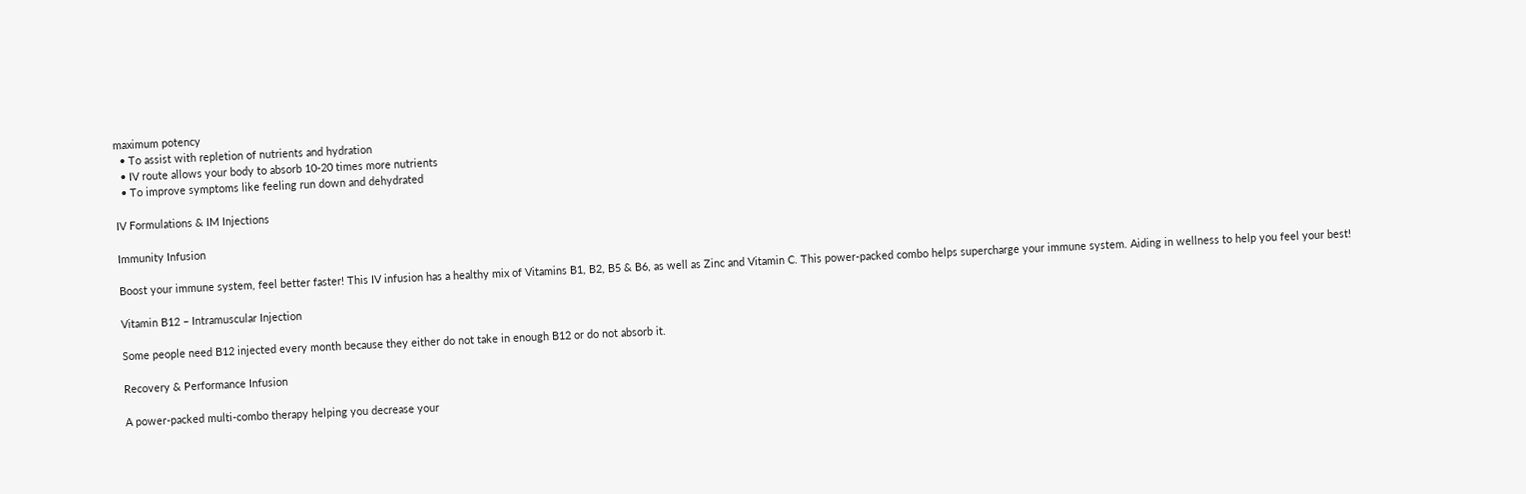maximum potency
  • To assist with repletion of nutrients and hydration
  • IV route allows your body to absorb 10-20 times more nutrients
  • To improve symptoms like feeling run down and dehydrated

IV Formulations & IM Injections

Immunity Infusion

Boost your immune system, feel better faster! This IV infusion has a healthy mix of Vitamins B1, B2, B5 & B6, as well as Zinc and Vitamin C. This power-packed combo helps supercharge your immune system. Aiding in wellness to help you feel your best!

Vitamin B12 – Intramuscular Injection

Some people need B12 injected every month because they either do not take in enough B12 or do not absorb it.

Recovery & Performance Infusion

A power-packed multi-combo therapy helping you decrease your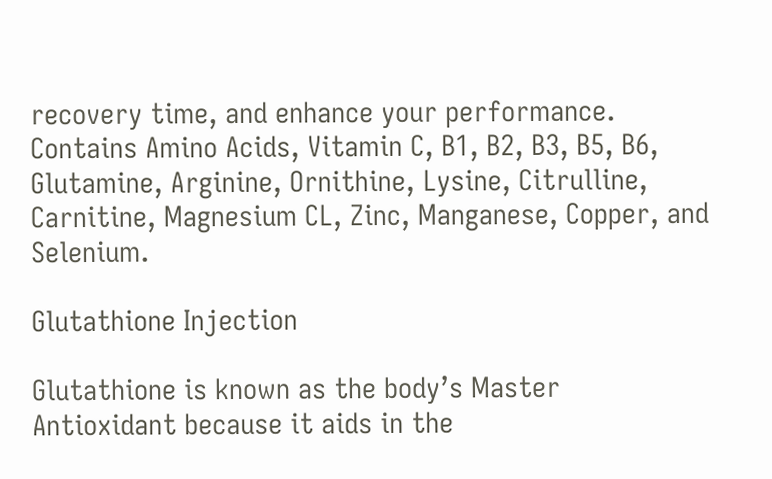recovery time, and enhance your performance. Contains Amino Acids, Vitamin C, B1, B2, B3, B5, B6, Glutamine, Arginine, Ornithine, Lysine, Citrulline, Carnitine, Magnesium CL, Zinc, Manganese, Copper, and Selenium.

Glutathione Injection

Glutathione is known as the body’s Master Antioxidant because it aids in the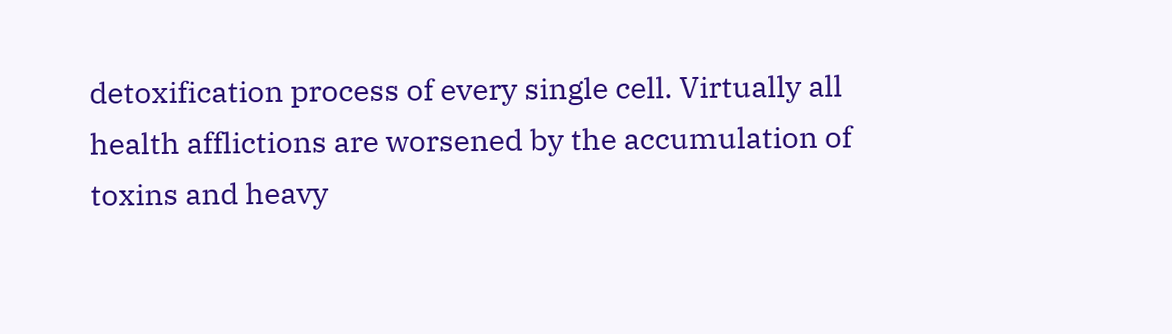detoxification process of every single cell. Virtually all health afflictions are worsened by the accumulation of toxins and heavy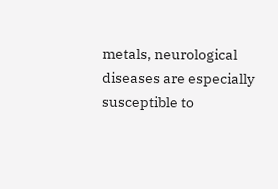metals, neurological diseases are especially susceptible to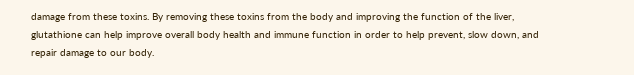damage from these toxins. By removing these toxins from the body and improving the function of the liver, glutathione can help improve overall body health and immune function in order to help prevent, slow down, and repair damage to our body.